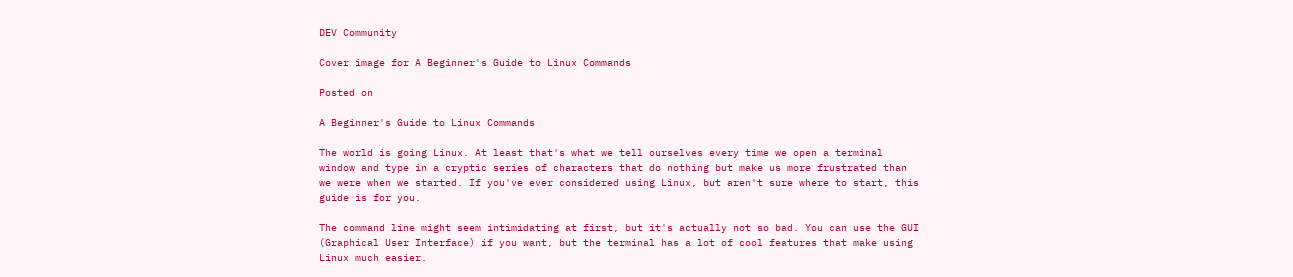DEV Community

Cover image for A Beginner's Guide to Linux Commands

Posted on

A Beginner's Guide to Linux Commands

The world is going Linux. At least that's what we tell ourselves every time we open a terminal window and type in a cryptic series of characters that do nothing but make us more frustrated than we were when we started. If you've ever considered using Linux, but aren't sure where to start, this guide is for you.

The command line might seem intimidating at first, but it's actually not so bad. You can use the GUI (Graphical User Interface) if you want, but the terminal has a lot of cool features that make using Linux much easier.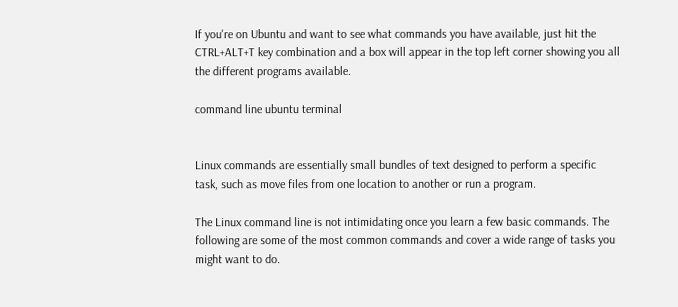If you're on Ubuntu and want to see what commands you have available, just hit the CTRL+ALT+T key combination and a box will appear in the top left corner showing you all the different programs available.

command line ubuntu terminal


Linux commands are essentially small bundles of text designed to perform a specific task, such as move files from one location to another or run a program.

The Linux command line is not intimidating once you learn a few basic commands. The following are some of the most common commands and cover a wide range of tasks you might want to do.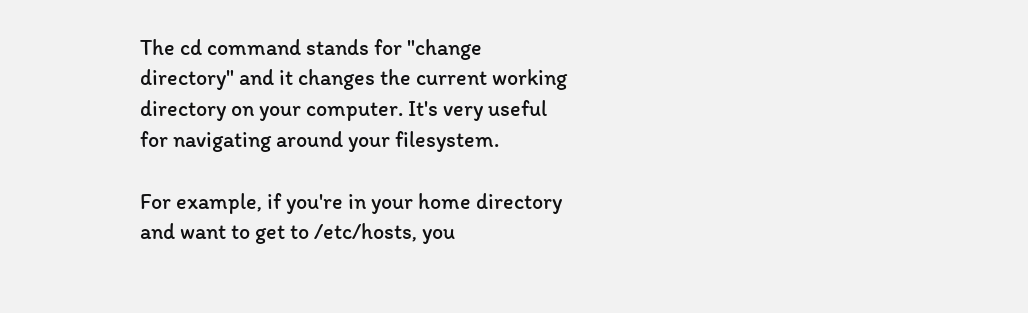The cd command stands for "change directory" and it changes the current working directory on your computer. It's very useful for navigating around your filesystem.

For example, if you're in your home directory and want to get to /etc/hosts, you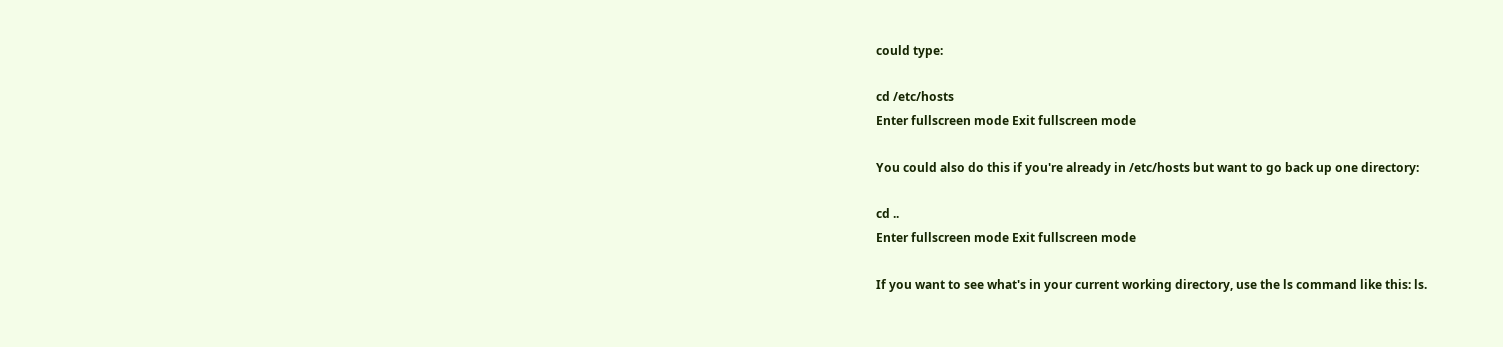could type:

cd /etc/hosts
Enter fullscreen mode Exit fullscreen mode

You could also do this if you're already in /etc/hosts but want to go back up one directory:

cd ..
Enter fullscreen mode Exit fullscreen mode

If you want to see what's in your current working directory, use the ls command like this: ls.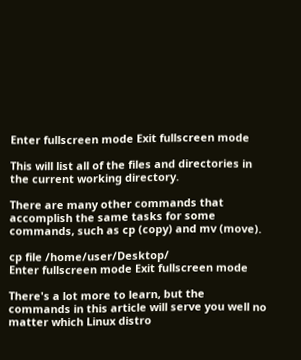Enter fullscreen mode Exit fullscreen mode

This will list all of the files and directories in the current working directory.

There are many other commands that accomplish the same tasks for some commands, such as cp (copy) and mv (move).

cp file /home/user/Desktop/
Enter fullscreen mode Exit fullscreen mode

There's a lot more to learn, but the commands in this article will serve you well no matter which Linux distro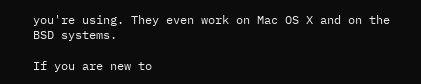you're using. They even work on Mac OS X and on the BSD systems.

If you are new to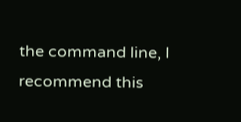the command line, I recommend this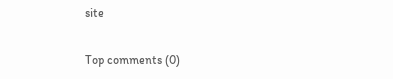site

Top comments (0)